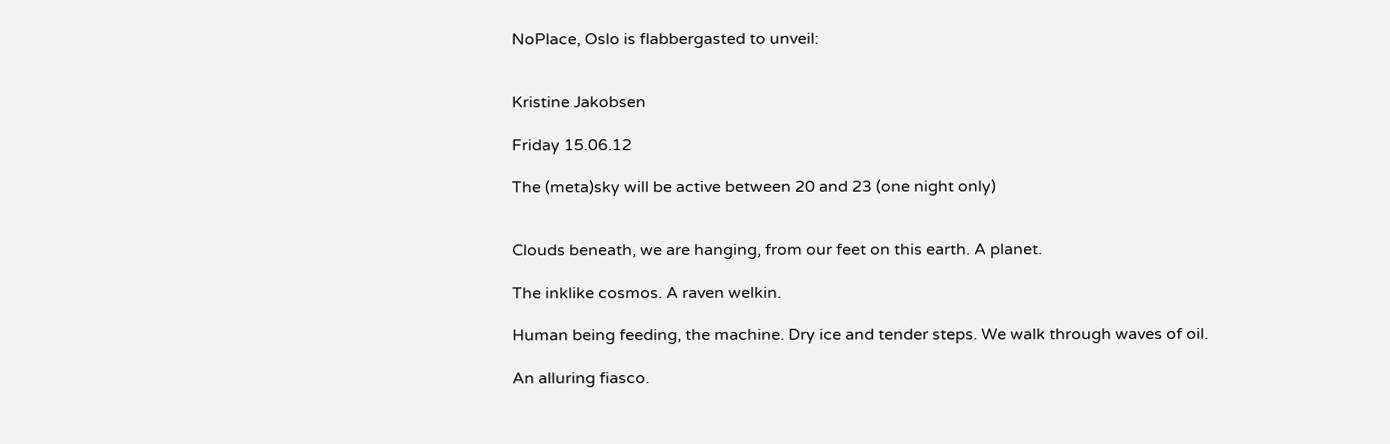NoPlace, Oslo is flabbergasted to unveil:


Kristine Jakobsen

Friday 15.06.12

The (meta)sky will be active between 20 and 23 (one night only)


Clouds beneath, we are hanging, from our feet on this earth. A planet.

The inklike cosmos. A raven welkin.

Human being feeding, the machine. Dry ice and tender steps. We walk through waves of oil.

An alluring fiasco.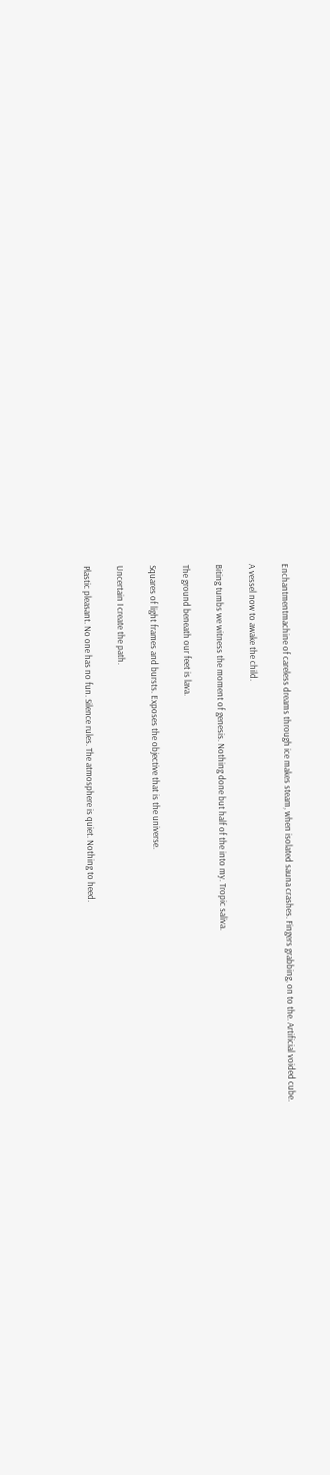Enchantmentmachine of careless dreams through ice makes steam, when isolated sauna crashes. Fingers grabbing, on to the. Artificial voided cube.

A vessel now to awake the child.

Biting tumbs we witness the moment of genesis. Nothing done but half of the into my. Tropic saliva.

The ground beneath our feet is lava.

Squares of light frames and bursts. Exposes the objective that is the universe.

Uncertain I create the path.

Plastic pleasant. No one has no fun. Silence rules. The atmosphere is quiet. Nothing to heed.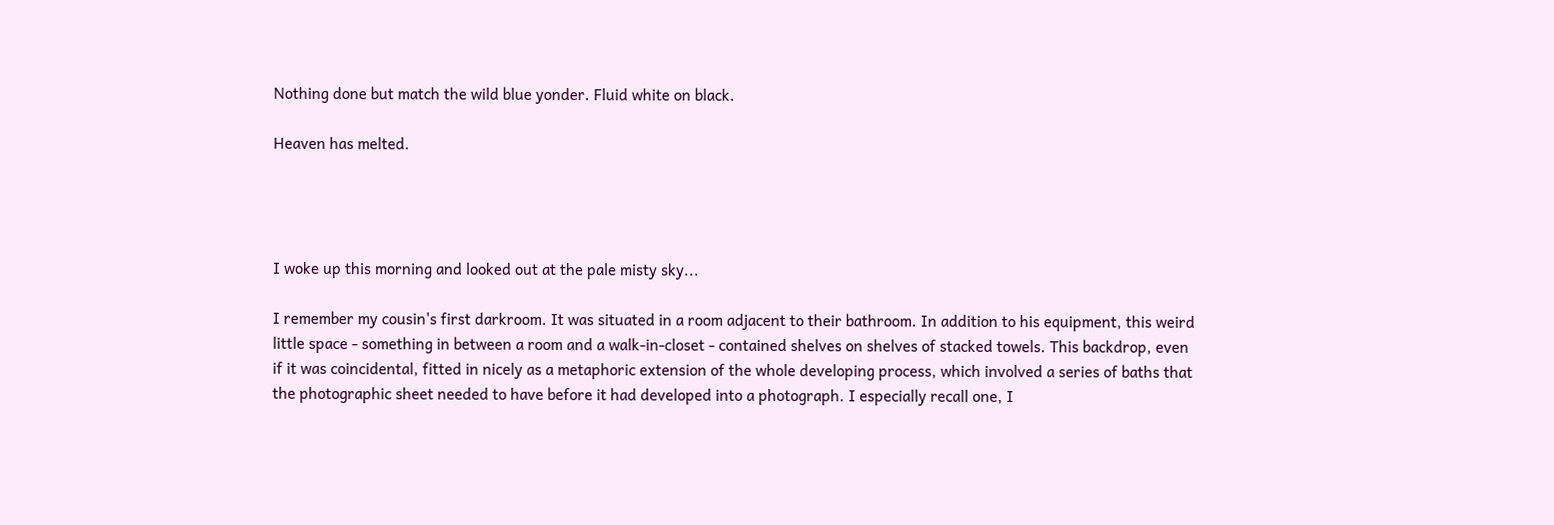Nothing done but match the wild blue yonder. Fluid white on black.

Heaven has melted.




I woke up this morning and looked out at the pale misty sky...

I remember my cousin's first darkroom. It was situated in a room adjacent to their bathroom. In addition to his equipment, this weird little space - something in between a room and a walk-in-closet - contained shelves on shelves of stacked towels. This backdrop, even if it was coincidental, fitted in nicely as a metaphoric extension of the whole developing process, which involved a series of baths that the photographic sheet needed to have before it had developed into a photograph. I especially recall one, I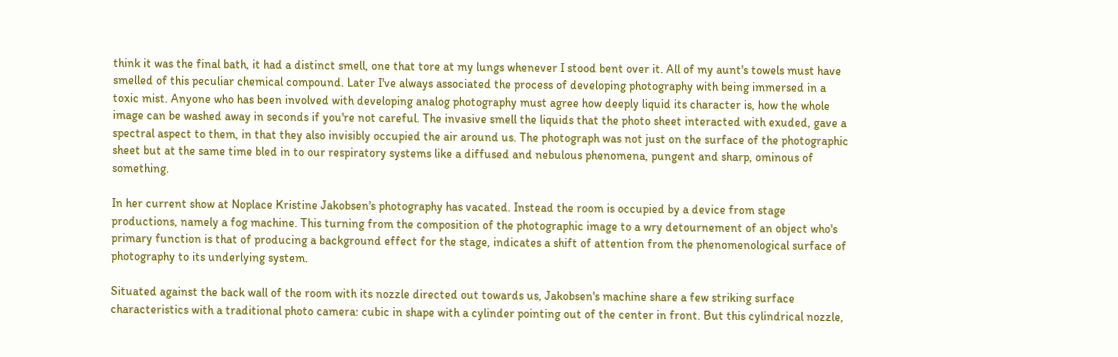think it was the final bath, it had a distinct smell, one that tore at my lungs whenever I stood bent over it. All of my aunt's towels must have smelled of this peculiar chemical compound. Later I've always associated the process of developing photography with being immersed in a toxic mist. Anyone who has been involved with developing analog photography must agree how deeply liquid its character is, how the whole image can be washed away in seconds if you're not careful. The invasive smell the liquids that the photo sheet interacted with exuded, gave a spectral aspect to them, in that they also invisibly occupied the air around us. The photograph was not just on the surface of the photographic sheet but at the same time bled in to our respiratory systems like a diffused and nebulous phenomena, pungent and sharp, ominous of something.

In her current show at Noplace Kristine Jakobsen's photography has vacated. Instead the room is occupied by a device from stage productions, namely a fog machine. This turning from the composition of the photographic image to a wry detournement of an object who's primary function is that of producing a background effect for the stage, indicates a shift of attention from the phenomenological surface of photography to its underlying system.

Situated against the back wall of the room with its nozzle directed out towards us, Jakobsen's machine share a few striking surface characteristics with a traditional photo camera: cubic in shape with a cylinder pointing out of the center in front. But this cylindrical nozzle,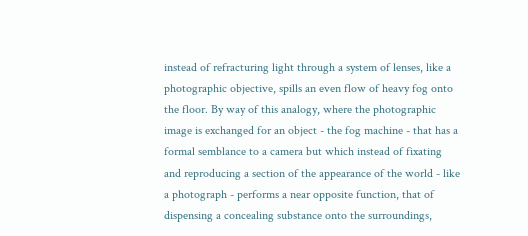instead of refracturing light through a system of lenses, like a photographic objective, spills an even flow of heavy fog onto the floor. By way of this analogy, where the photographic image is exchanged for an object - the fog machine - that has a formal semblance to a camera but which instead of fixating and reproducing a section of the appearance of the world - like a photograph - performs a near opposite function, that of dispensing a concealing substance onto the surroundings,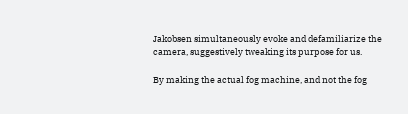Jakobsen simultaneously evoke and defamiliarize the camera, suggestively tweaking its purpose for us.

By making the actual fog machine, and not the fog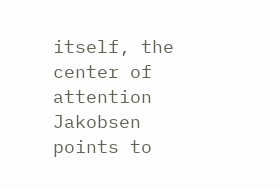itself, the center of attention Jakobsen points to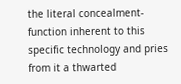the literal concealment-function inherent to this specific technology and pries from it a thwarted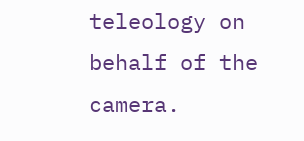teleology on behalf of the camera.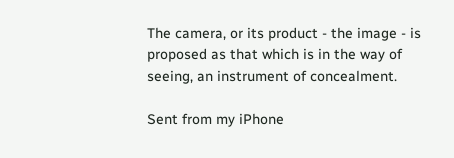The camera, or its product - the image - is proposed as that which is in the way of seeing, an instrument of concealment.

Sent from my iPhone